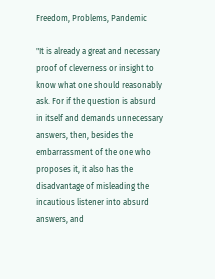Freedom, Problems, Pandemic

"It is already a great and necessary proof of cleverness or insight to know what one should reasonably ask. For if the question is absurd in itself and demands unnecessary answers, then, besides the embarrassment of the one who proposes it, it also has the disadvantage of misleading the incautious listener into absurd answers, and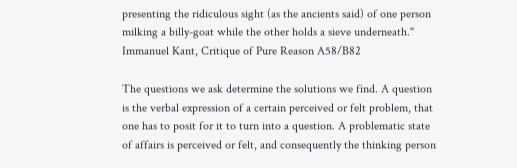presenting the ridiculous sight (as the ancients said) of one person milking a billy-goat while the other holds a sieve underneath."  Immanuel Kant, Critique of Pure Reason A58/B82

The questions we ask determine the solutions we find. A question is the verbal expression of a certain perceived or felt problem, that one has to posit for it to turn into a question. A problematic state of affairs is perceived or felt, and consequently the thinking person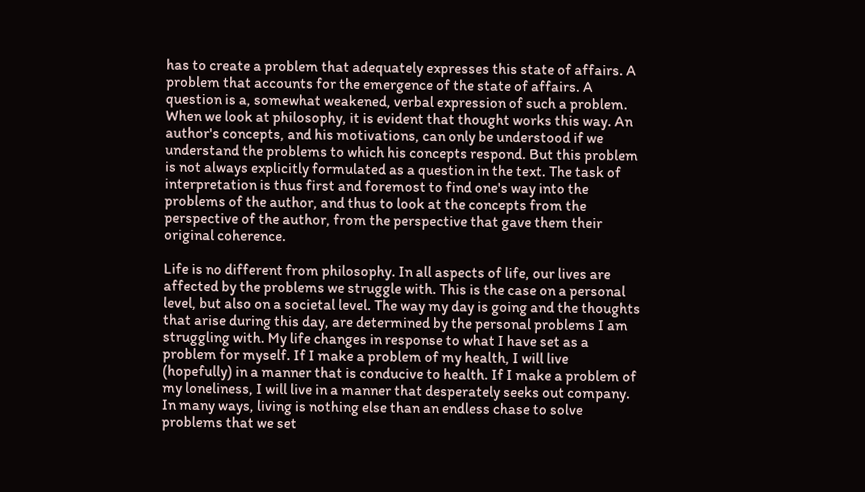has to create a problem that adequately expresses this state of affairs. A problem that accounts for the emergence of the state of affairs. A question is a, somewhat weakened, verbal expression of such a problem. When we look at philosophy, it is evident that thought works this way. An author's concepts, and his motivations, can only be understood if we understand the problems to which his concepts respond. But this problem is not always explicitly formulated as a question in the text. The task of interpretation is thus first and foremost to find one's way into the problems of the author, and thus to look at the concepts from the perspective of the author, from the perspective that gave them their original coherence.

Life is no different from philosophy. In all aspects of life, our lives are affected by the problems we struggle with. This is the case on a personal level, but also on a societal level. The way my day is going and the thoughts that arise during this day, are determined by the personal problems I am struggling with. My life changes in response to what I have set as a problem for myself. If I make a problem of my health, I will live (hopefully) in a manner that is conducive to health. If I make a problem of my loneliness, I will live in a manner that desperately seeks out company. In many ways, living is nothing else than an endless chase to solve problems that we set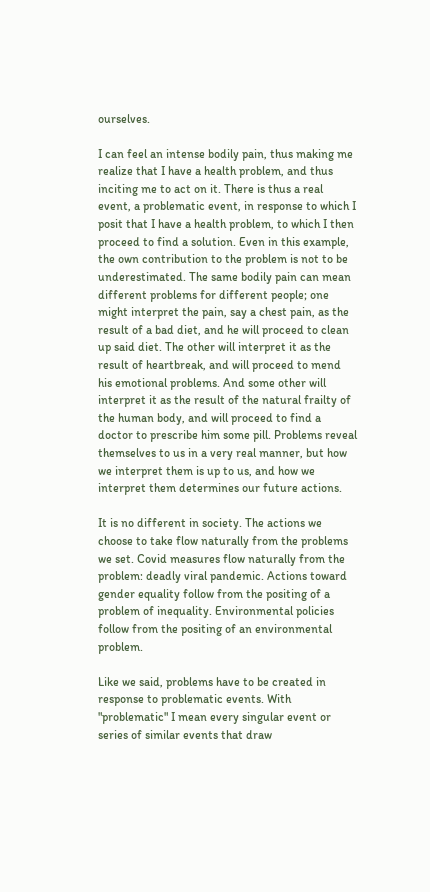ourselves.

I can feel an intense bodily pain, thus making me realize that I have a health problem, and thus inciting me to act on it. There is thus a real event, a problematic event, in response to which I posit that I have a health problem, to which I then proceed to find a solution. Even in this example, the own contribution to the problem is not to be underestimated. The same bodily pain can mean different problems for different people; one might interpret the pain, say a chest pain, as the result of a bad diet, and he will proceed to clean up said diet. The other will interpret it as the result of heartbreak, and will proceed to mend his emotional problems. And some other will interpret it as the result of the natural frailty of the human body, and will proceed to find a doctor to prescribe him some pill. Problems reveal themselves to us in a very real manner, but how we interpret them is up to us, and how we interpret them determines our future actions.

It is no different in society. The actions we choose to take flow naturally from the problems we set. Covid measures flow naturally from the problem: deadly viral pandemic. Actions toward gender equality follow from the positing of a problem of inequality. Environmental policies follow from the positing of an environmental problem.

Like we said, problems have to be created in response to problematic events. With "problematic" I mean every singular event or series of similar events that draw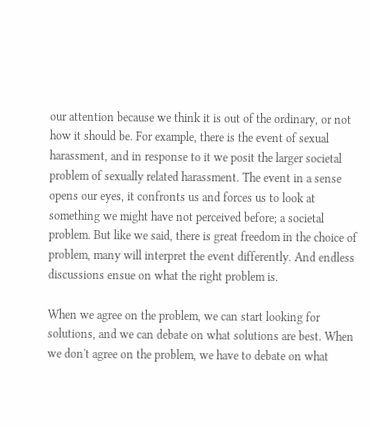our attention because we think it is out of the ordinary, or not how it should be. For example, there is the event of sexual harassment, and in response to it we posit the larger societal problem of sexually related harassment. The event in a sense opens our eyes, it confronts us and forces us to look at something we might have not perceived before; a societal problem. But like we said, there is great freedom in the choice of problem, many will interpret the event differently. And endless discussions ensue on what the right problem is.

When we agree on the problem, we can start looking for solutions, and we can debate on what solutions are best. When we don't agree on the problem, we have to debate on what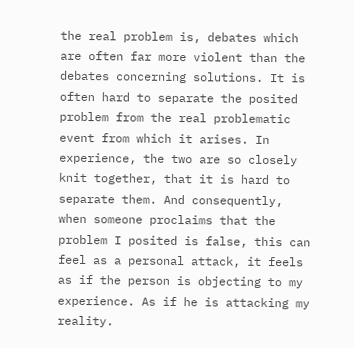the real problem is, debates which are often far more violent than the debates concerning solutions. It is often hard to separate the posited problem from the real problematic event from which it arises. In experience, the two are so closely knit together, that it is hard to separate them. And consequently, when someone proclaims that the problem I posited is false, this can feel as a personal attack, it feels as if the person is objecting to my experience. As if he is attacking my reality.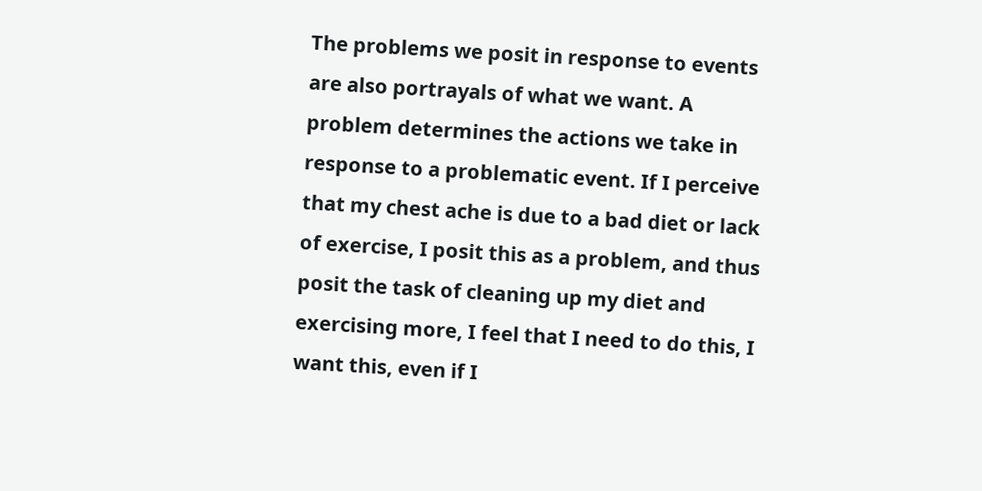The problems we posit in response to events are also portrayals of what we want. A problem determines the actions we take in response to a problematic event. If I perceive that my chest ache is due to a bad diet or lack of exercise, I posit this as a problem, and thus posit the task of cleaning up my diet and exercising more, I feel that I need to do this, I want this, even if I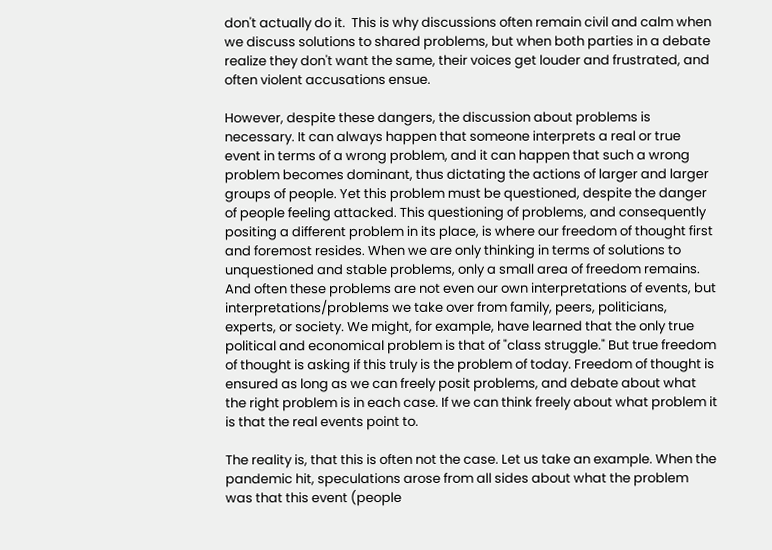don't actually do it.  This is why discussions often remain civil and calm when we discuss solutions to shared problems, but when both parties in a debate realize they don't want the same, their voices get louder and frustrated, and often violent accusations ensue.

However, despite these dangers, the discussion about problems is necessary. It can always happen that someone interprets a real or true event in terms of a wrong problem, and it can happen that such a wrong problem becomes dominant, thus dictating the actions of larger and larger groups of people. Yet this problem must be questioned, despite the danger of people feeling attacked. This questioning of problems, and consequently positing a different problem in its place, is where our freedom of thought first and foremost resides. When we are only thinking in terms of solutions to unquestioned and stable problems, only a small area of freedom remains. And often these problems are not even our own interpretations of events, but interpretations/problems we take over from family, peers, politicians, experts, or society. We might, for example, have learned that the only true political and economical problem is that of "class struggle." But true freedom of thought is asking if this truly is the problem of today. Freedom of thought is ensured as long as we can freely posit problems, and debate about what the right problem is in each case. If we can think freely about what problem it is that the real events point to.

The reality is, that this is often not the case. Let us take an example. When the pandemic hit, speculations arose from all sides about what the problem was that this event (people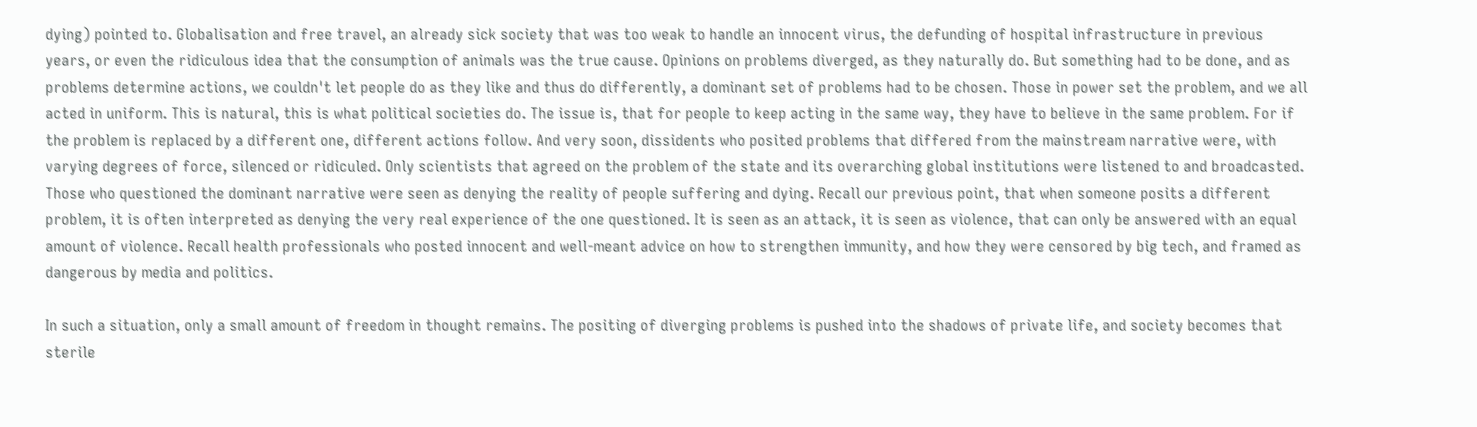dying) pointed to. Globalisation and free travel, an already sick society that was too weak to handle an innocent virus, the defunding of hospital infrastructure in previous years, or even the ridiculous idea that the consumption of animals was the true cause. Opinions on problems diverged, as they naturally do. But something had to be done, and as problems determine actions, we couldn't let people do as they like and thus do differently, a dominant set of problems had to be chosen. Those in power set the problem, and we all acted in uniform. This is natural, this is what political societies do. The issue is, that for people to keep acting in the same way, they have to believe in the same problem. For if the problem is replaced by a different one, different actions follow. And very soon, dissidents who posited problems that differed from the mainstream narrative were, with varying degrees of force, silenced or ridiculed. Only scientists that agreed on the problem of the state and its overarching global institutions were listened to and broadcasted. Those who questioned the dominant narrative were seen as denying the reality of people suffering and dying. Recall our previous point, that when someone posits a different problem, it is often interpreted as denying the very real experience of the one questioned. It is seen as an attack, it is seen as violence, that can only be answered with an equal amount of violence. Recall health professionals who posted innocent and well-meant advice on how to strengthen immunity, and how they were censored by big tech, and framed as dangerous by media and politics.

In such a situation, only a small amount of freedom in thought remains. The positing of diverging problems is pushed into the shadows of private life, and society becomes that sterile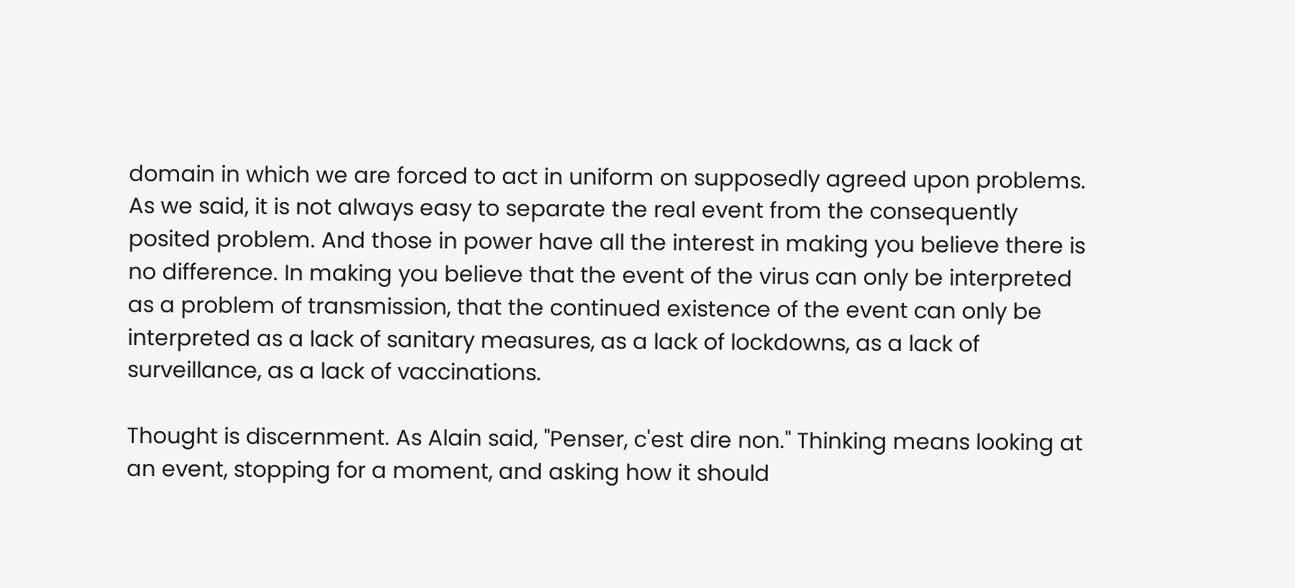domain in which we are forced to act in uniform on supposedly agreed upon problems. As we said, it is not always easy to separate the real event from the consequently posited problem. And those in power have all the interest in making you believe there is no difference. In making you believe that the event of the virus can only be interpreted as a problem of transmission, that the continued existence of the event can only be interpreted as a lack of sanitary measures, as a lack of lockdowns, as a lack of surveillance, as a lack of vaccinations.

Thought is discernment. As Alain said, "Penser, c'est dire non." Thinking means looking at an event, stopping for a moment, and asking how it should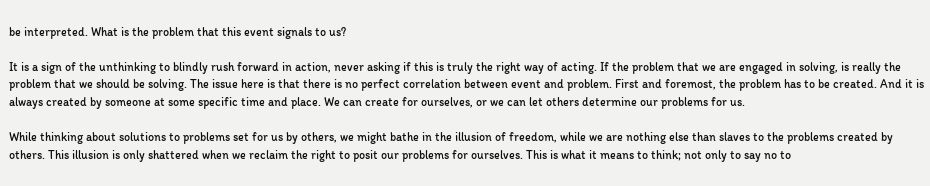be interpreted. What is the problem that this event signals to us?

It is a sign of the unthinking to blindly rush forward in action, never asking if this is truly the right way of acting. If the problem that we are engaged in solving, is really the problem that we should be solving. The issue here is that there is no perfect correlation between event and problem. First and foremost, the problem has to be created. And it is always created by someone at some specific time and place. We can create for ourselves, or we can let others determine our problems for us.

While thinking about solutions to problems set for us by others, we might bathe in the illusion of freedom, while we are nothing else than slaves to the problems created by others. This illusion is only shattered when we reclaim the right to posit our problems for ourselves. This is what it means to think; not only to say no to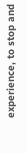experience, to stop and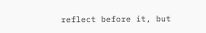reflect before it, but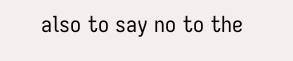also to say no to the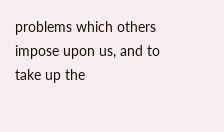problems which others impose upon us, and to take up the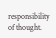responsibility of thought.